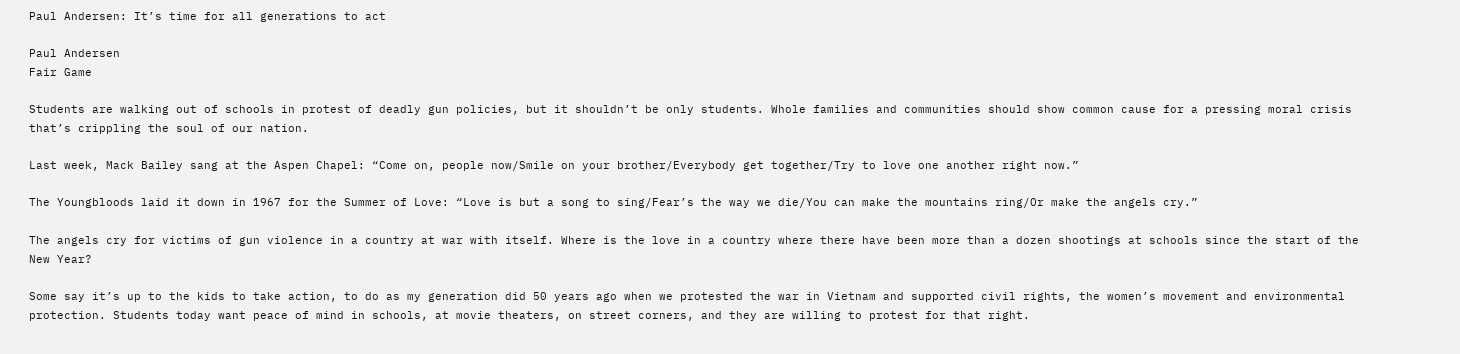Paul Andersen: It’s time for all generations to act

Paul Andersen
Fair Game

Students are walking out of schools in protest of deadly gun policies, but it shouldn’t be only students. Whole families and communities should show common cause for a pressing moral crisis that’s crippling the soul of our nation.

Last week, Mack Bailey sang at the Aspen Chapel: “Come on, people now/Smile on your brother/Everybody get together/Try to love one another right now.”

The Youngbloods laid it down in 1967 for the Summer of Love: “Love is but a song to sing/Fear’s the way we die/You can make the mountains ring/Or make the angels cry.”

The angels cry for victims of gun violence in a country at war with itself. Where is the love in a country where there have been more than a dozen shootings at schools since the start of the New Year?

Some say it’s up to the kids to take action, to do as my generation did 50 years ago when we protested the war in Vietnam and supported civil rights, the women’s movement and environmental protection. Students today want peace of mind in schools, at movie theaters, on street corners, and they are willing to protest for that right.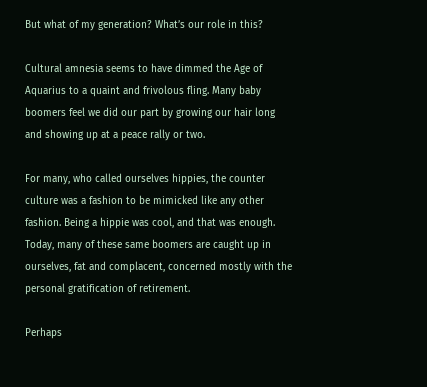But what of my generation? What’s our role in this?

Cultural amnesia seems to have dimmed the Age of Aquarius to a quaint and frivolous fling. Many baby boomers feel we did our part by growing our hair long and showing up at a peace rally or two.

For many, who called ourselves hippies, the counter culture was a fashion to be mimicked like any other fashion. Being a hippie was cool, and that was enough. Today, many of these same boomers are caught up in ourselves, fat and complacent, concerned mostly with the personal gratification of retirement.

Perhaps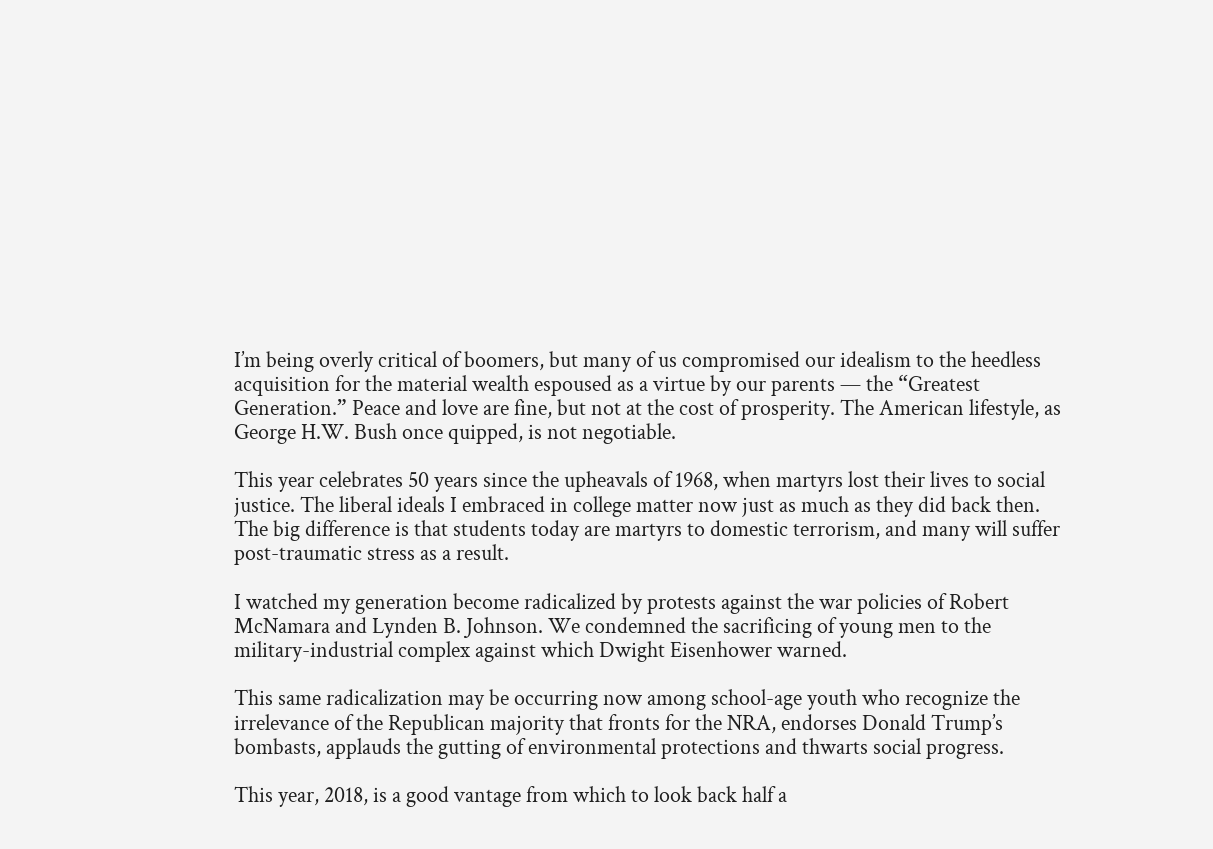I’m being overly critical of boomers, but many of us compromised our idealism to the heedless acquisition for the material wealth espoused as a virtue by our parents — the “Greatest Generation.” Peace and love are fine, but not at the cost of prosperity. The American lifestyle, as George H.W. Bush once quipped, is not negotiable.

This year celebrates 50 years since the upheavals of 1968, when martyrs lost their lives to social justice. The liberal ideals I embraced in college matter now just as much as they did back then. The big difference is that students today are martyrs to domestic terrorism, and many will suffer post-traumatic stress as a result.

I watched my generation become radicalized by protests against the war policies of Robert McNamara and Lynden B. Johnson. We condemned the sacrificing of young men to the military-industrial complex against which Dwight Eisenhower warned.

This same radicalization may be occurring now among school-age youth who recognize the irrelevance of the Republican majority that fronts for the NRA, endorses Donald Trump’s bombasts, applauds the gutting of environmental protections and thwarts social progress.

This year, 2018, is a good vantage from which to look back half a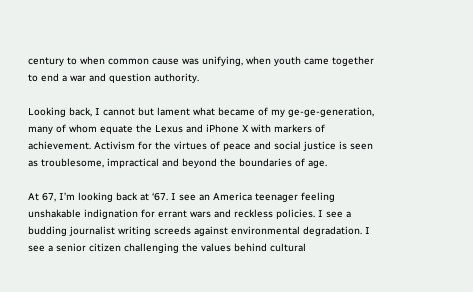century to when common cause was unifying, when youth came together to end a war and question authority.

Looking back, I cannot but lament what became of my ge-ge-generation, many of whom equate the Lexus and iPhone X with markers of achievement. Activism for the virtues of peace and social justice is seen as troublesome, impractical and beyond the boundaries of age.

At 67, I’m looking back at ‘67. I see an America teenager feeling unshakable indignation for errant wars and reckless policies. I see a budding journalist writing screeds against environmental degradation. I see a senior citizen challenging the values behind cultural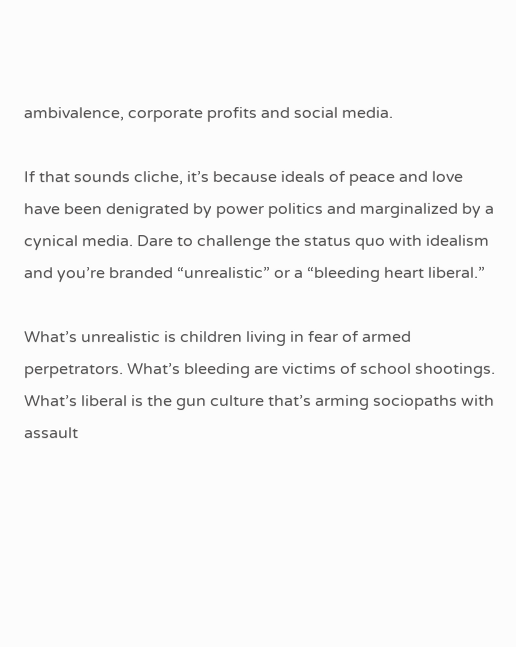ambivalence, corporate profits and social media.

If that sounds cliche, it’s because ideals of peace and love have been denigrated by power politics and marginalized by a cynical media. Dare to challenge the status quo with idealism and you’re branded “unrealistic” or a “bleeding heart liberal.”

What’s unrealistic is children living in fear of armed perpetrators. What’s bleeding are victims of school shootings. What’s liberal is the gun culture that’s arming sociopaths with assault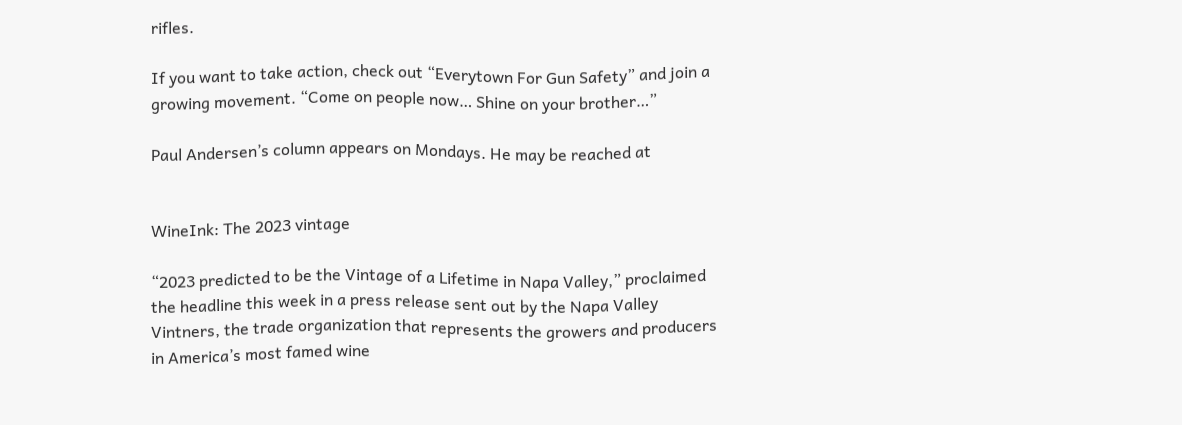rifles.

If you want to take action, check out “Everytown For Gun Safety” and join a growing movement. “Come on people now… Shine on your brother…”

Paul Andersen’s column appears on Mondays. He may be reached at


WineInk: The 2023 vintage

“2023 predicted to be the Vintage of a Lifetime in Napa Valley,” proclaimed the headline this week in a press release sent out by the Napa Valley Vintners, the trade organization that represents the growers and producers in America’s most famed wine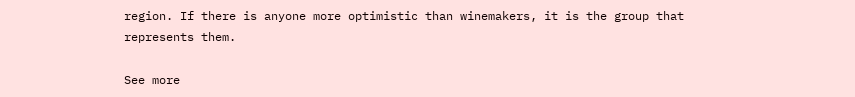region. If there is anyone more optimistic than winemakers, it is the group that represents them.

See more